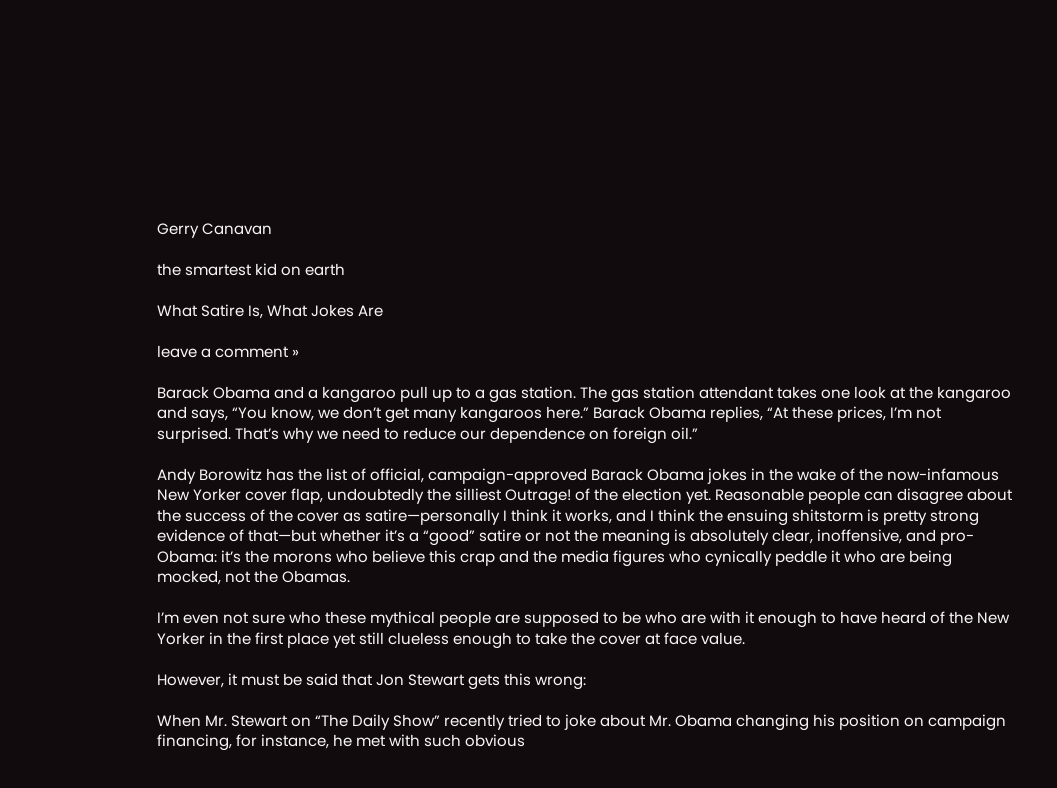Gerry Canavan

the smartest kid on earth

What Satire Is, What Jokes Are

leave a comment »

Barack Obama and a kangaroo pull up to a gas station. The gas station attendant takes one look at the kangaroo and says, “You know, we don’t get many kangaroos here.” Barack Obama replies, “At these prices, I’m not surprised. That’s why we need to reduce our dependence on foreign oil.”

Andy Borowitz has the list of official, campaign-approved Barack Obama jokes in the wake of the now-infamous New Yorker cover flap, undoubtedly the silliest Outrage! of the election yet. Reasonable people can disagree about the success of the cover as satire—personally I think it works, and I think the ensuing shitstorm is pretty strong evidence of that—but whether it’s a “good” satire or not the meaning is absolutely clear, inoffensive, and pro-Obama: it’s the morons who believe this crap and the media figures who cynically peddle it who are being mocked, not the Obamas.

I’m even not sure who these mythical people are supposed to be who are with it enough to have heard of the New Yorker in the first place yet still clueless enough to take the cover at face value.

However, it must be said that Jon Stewart gets this wrong:

When Mr. Stewart on “The Daily Show” recently tried to joke about Mr. Obama changing his position on campaign financing, for instance, he met with such obvious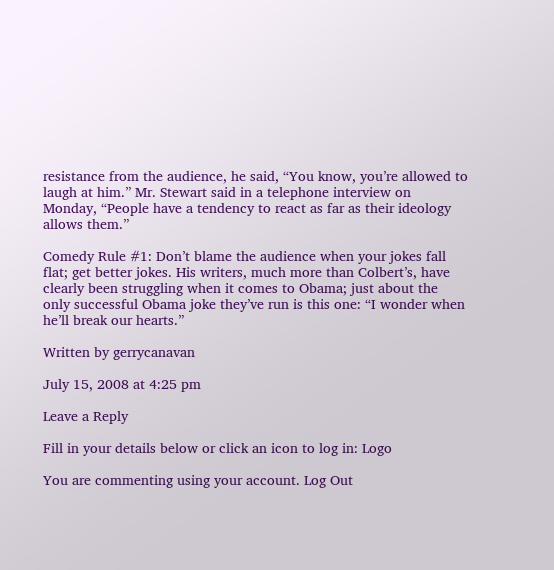resistance from the audience, he said, “You know, you’re allowed to laugh at him.” Mr. Stewart said in a telephone interview on Monday, “People have a tendency to react as far as their ideology allows them.”

Comedy Rule #1: Don’t blame the audience when your jokes fall flat; get better jokes. His writers, much more than Colbert’s, have clearly been struggling when it comes to Obama; just about the only successful Obama joke they’ve run is this one: “I wonder when he’ll break our hearts.”

Written by gerrycanavan

July 15, 2008 at 4:25 pm

Leave a Reply

Fill in your details below or click an icon to log in: Logo

You are commenting using your account. Log Out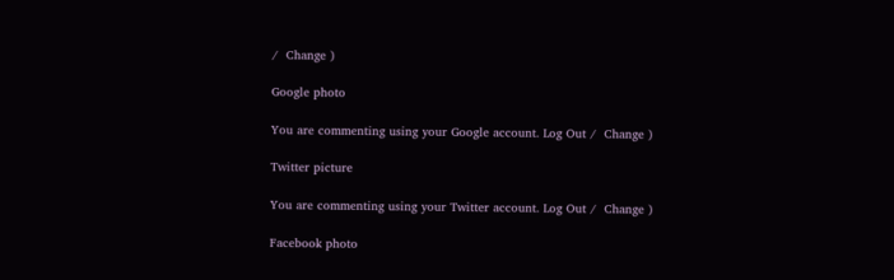/  Change )

Google photo

You are commenting using your Google account. Log Out /  Change )

Twitter picture

You are commenting using your Twitter account. Log Out /  Change )

Facebook photo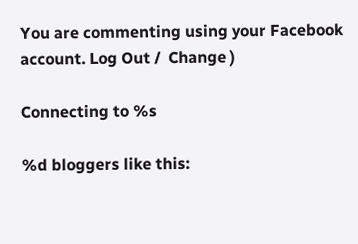You are commenting using your Facebook account. Log Out /  Change )

Connecting to %s

%d bloggers like this: